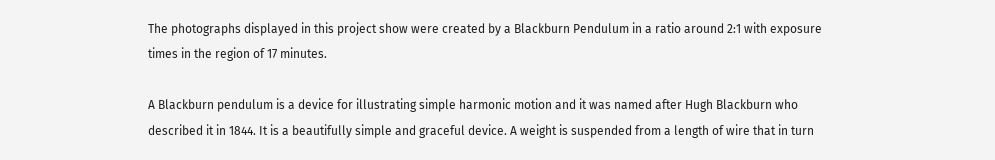The photographs displayed in this project show were created by a Blackburn Pendulum in a ratio around 2:1 with exposure times in the region of 17 minutes.

A Blackburn pendulum is a device for illustrating simple harmonic motion and it was named after Hugh Blackburn who described it in 1844. It is a beautifully simple and graceful device. A weight is suspended from a length of wire that in turn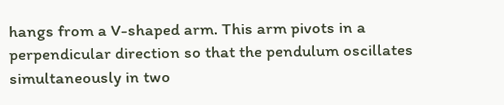hangs from a V-shaped arm. This arm pivots in a perpendicular direction so that the pendulum oscillates simultaneously in two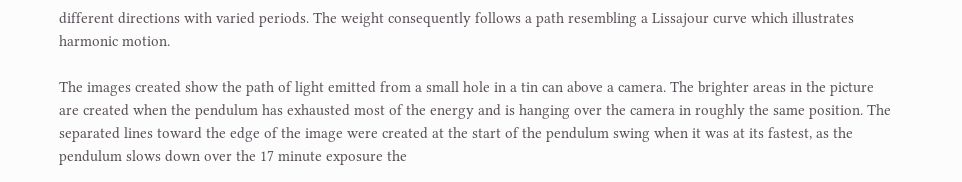different directions with varied periods. The weight consequently follows a path resembling a Lissajour curve which illustrates harmonic motion.

The images created show the path of light emitted from a small hole in a tin can above a camera. The brighter areas in the picture are created when the pendulum has exhausted most of the energy and is hanging over the camera in roughly the same position. The separated lines toward the edge of the image were created at the start of the pendulum swing when it was at its fastest, as the pendulum slows down over the 17 minute exposure the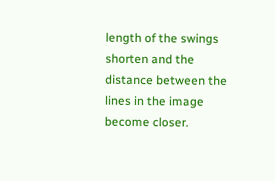length of the swings shorten and the distance between the lines in the image become closer.